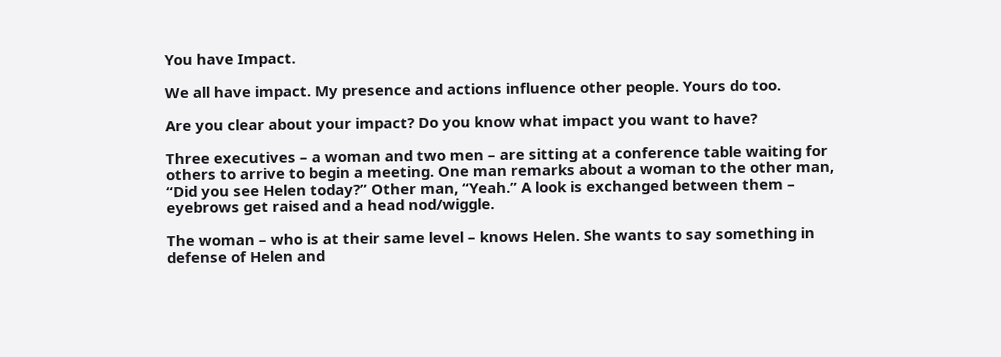You have Impact.

We all have impact. My presence and actions influence other people. Yours do too.

Are you clear about your impact? Do you know what impact you want to have?

Three executives – a woman and two men – are sitting at a conference table waiting for others to arrive to begin a meeting. One man remarks about a woman to the other man, “Did you see Helen today?” Other man, “Yeah.” A look is exchanged between them – eyebrows get raised and a head nod/wiggle.

The woman – who is at their same level – knows Helen. She wants to say something in defense of Helen and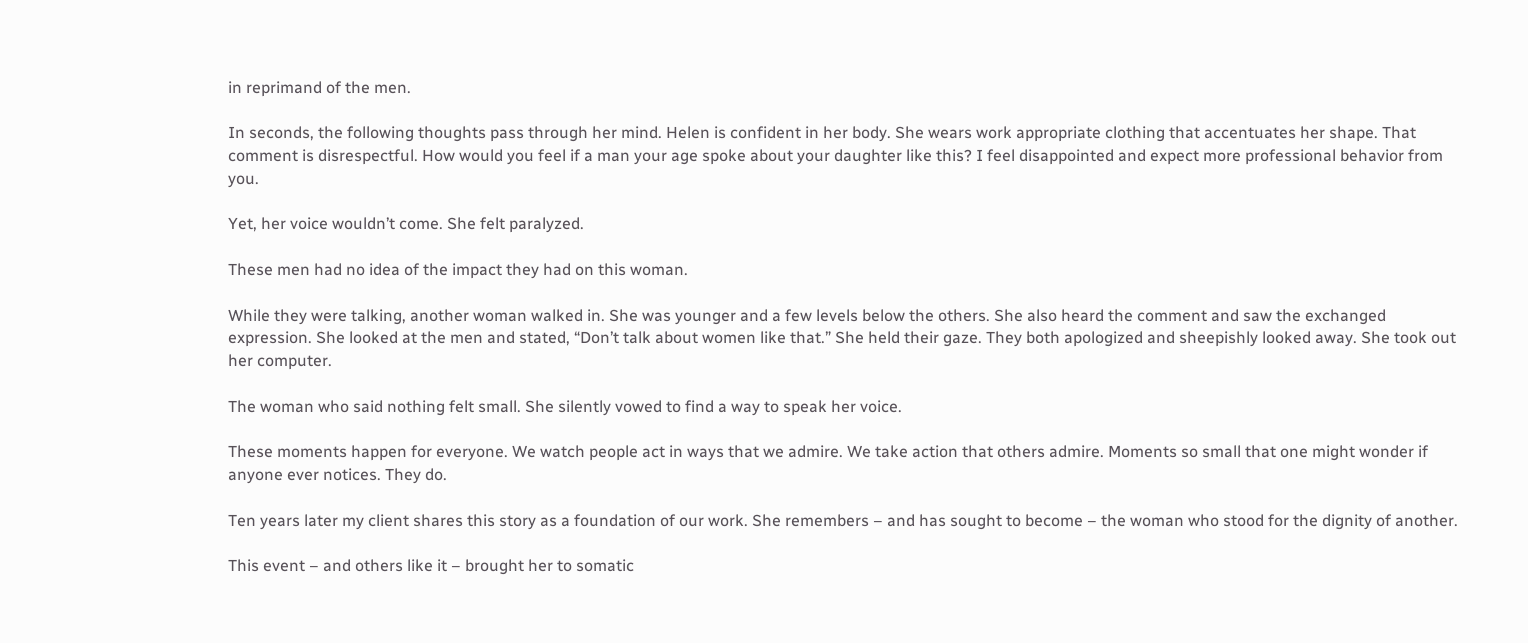in reprimand of the men.

In seconds, the following thoughts pass through her mind. Helen is confident in her body. She wears work appropriate clothing that accentuates her shape. That comment is disrespectful. How would you feel if a man your age spoke about your daughter like this? I feel disappointed and expect more professional behavior from you.

Yet, her voice wouldn’t come. She felt paralyzed.

These men had no idea of the impact they had on this woman.

While they were talking, another woman walked in. She was younger and a few levels below the others. She also heard the comment and saw the exchanged expression. She looked at the men and stated, “Don’t talk about women like that.” She held their gaze. They both apologized and sheepishly looked away. She took out her computer.

The woman who said nothing felt small. She silently vowed to find a way to speak her voice.

These moments happen for everyone. We watch people act in ways that we admire. We take action that others admire. Moments so small that one might wonder if anyone ever notices. They do.

Ten years later my client shares this story as a foundation of our work. She remembers – and has sought to become – the woman who stood for the dignity of another.

This event – and others like it – brought her to somatic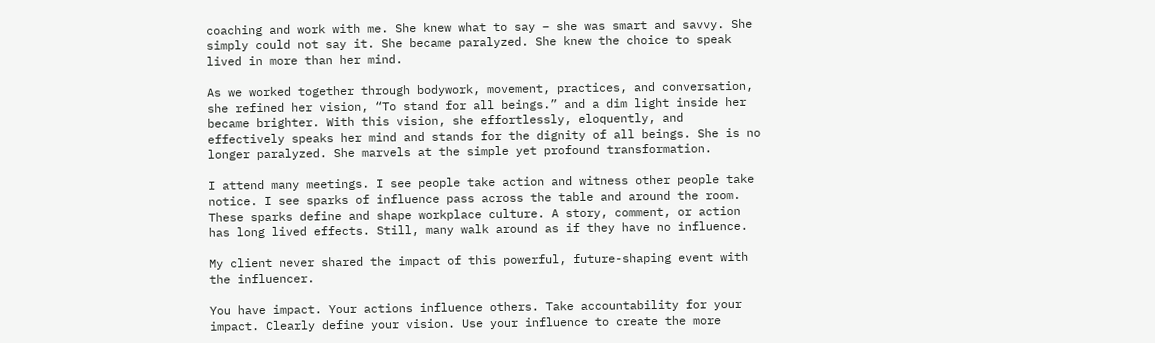coaching and work with me. She knew what to say – she was smart and savvy. She simply could not say it. She became paralyzed. She knew the choice to speak lived in more than her mind.

As we worked together through bodywork, movement, practices, and conversation, she refined her vision, “To stand for all beings.” and a dim light inside her became brighter. With this vision, she effortlessly, eloquently, and effectively speaks her mind and stands for the dignity of all beings. She is no longer paralyzed. She marvels at the simple yet profound transformation.

I attend many meetings. I see people take action and witness other people take notice. I see sparks of influence pass across the table and around the room. These sparks define and shape workplace culture. A story, comment, or action has long lived effects. Still, many walk around as if they have no influence.

My client never shared the impact of this powerful, future-shaping event with the influencer.

You have impact. Your actions influence others. Take accountability for your impact. Clearly define your vision. Use your influence to create the more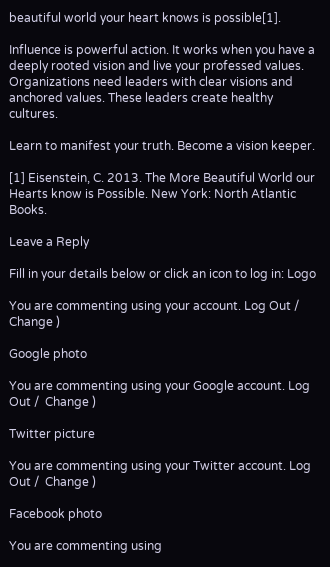beautiful world your heart knows is possible[1].

Influence is powerful action. It works when you have a deeply rooted vision and live your professed values. Organizations need leaders with clear visions and anchored values. These leaders create healthy cultures.

Learn to manifest your truth. Become a vision keeper.

[1] Eisenstein, C. 2013. The More Beautiful World our Hearts know is Possible. New York: North Atlantic Books.

Leave a Reply

Fill in your details below or click an icon to log in: Logo

You are commenting using your account. Log Out /  Change )

Google photo

You are commenting using your Google account. Log Out /  Change )

Twitter picture

You are commenting using your Twitter account. Log Out /  Change )

Facebook photo

You are commenting using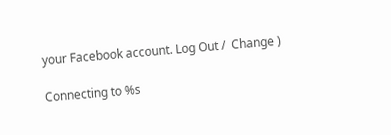your Facebook account. Log Out /  Change )

Connecting to %s